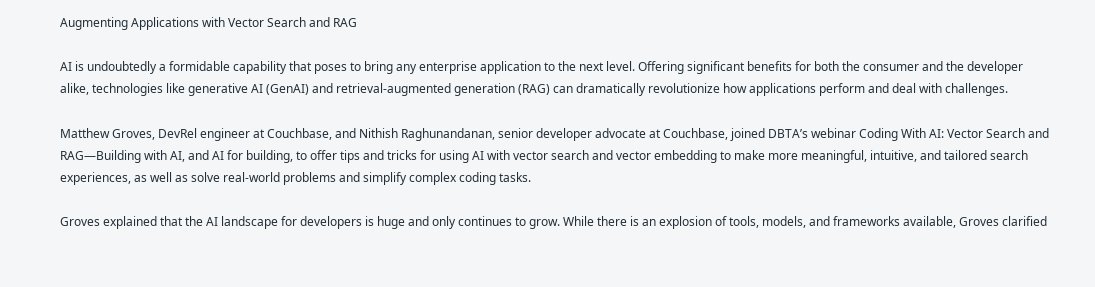Augmenting Applications with Vector Search and RAG

AI is undoubtedly a formidable capability that poses to bring any enterprise application to the next level. Offering significant benefits for both the consumer and the developer alike, technologies like generative AI (GenAI) and retrieval-augmented generation (RAG) can dramatically revolutionize how applications perform and deal with challenges.

Matthew Groves, DevRel engineer at Couchbase, and Nithish Raghunandanan, senior developer advocate at Couchbase, joined DBTA’s webinar Coding With AI: Vector Search and RAG—Building with AI, and AI for building, to offer tips and tricks for using AI with vector search and vector embedding to make more meaningful, intuitive, and tailored search experiences, as well as solve real-world problems and simplify complex coding tasks.

Groves explained that the AI landscape for developers is huge and only continues to grow. While there is an explosion of tools, models, and frameworks available, Groves clarified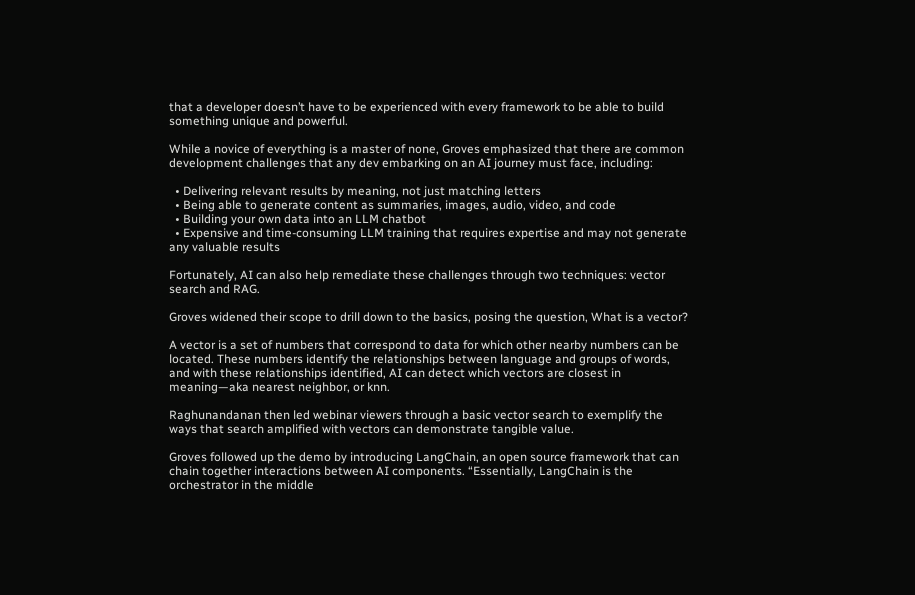that a developer doesn’t have to be experienced with every framework to be able to build something unique and powerful.

While a novice of everything is a master of none, Groves emphasized that there are common development challenges that any dev embarking on an AI journey must face, including:

  • Delivering relevant results by meaning, not just matching letters
  • Being able to generate content as summaries, images, audio, video, and code
  • Building your own data into an LLM chatbot
  • Expensive and time-consuming LLM training that requires expertise and may not generate any valuable results

Fortunately, AI can also help remediate these challenges through two techniques: vector search and RAG.

Groves widened their scope to drill down to the basics, posing the question, What is a vector?

A vector is a set of numbers that correspond to data for which other nearby numbers can be located. These numbers identify the relationships between language and groups of words, and with these relationships identified, AI can detect which vectors are closest in meaning—aka nearest neighbor, or knn.

Raghunandanan then led webinar viewers through a basic vector search to exemplify the ways that search amplified with vectors can demonstrate tangible value.

Groves followed up the demo by introducing LangChain, an open source framework that can chain together interactions between AI components. “Essentially, LangChain is the orchestrator in the middle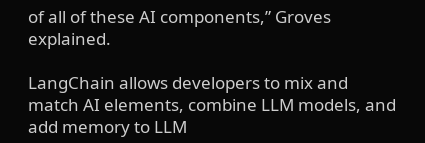of all of these AI components,” Groves explained.

LangChain allows developers to mix and match AI elements, combine LLM models, and add memory to LLM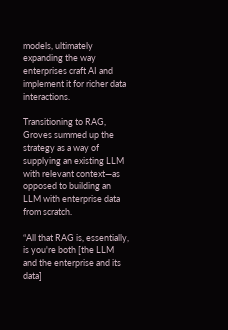models, ultimately expanding the way enterprises craft AI and implement it for richer data interactions.

Transitioning to RAG, Groves summed up the strategy as a way of supplying an existing LLM with relevant context—as opposed to building an LLM with enterprise data from scratch.

“All that RAG is, essentially, is you're both [the LLM and the enterprise and its data]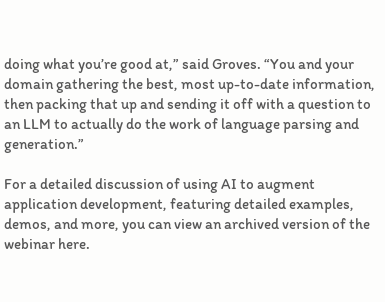doing what you’re good at,” said Groves. “You and your domain gathering the best, most up-to-date information, then packing that up and sending it off with a question to an LLM to actually do the work of language parsing and generation.”

For a detailed discussion of using AI to augment application development, featuring detailed examples, demos, and more, you can view an archived version of the webinar here.